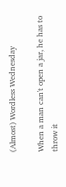(Almost) Wordless Wednesday

When a man can't open a jar, he has to throw it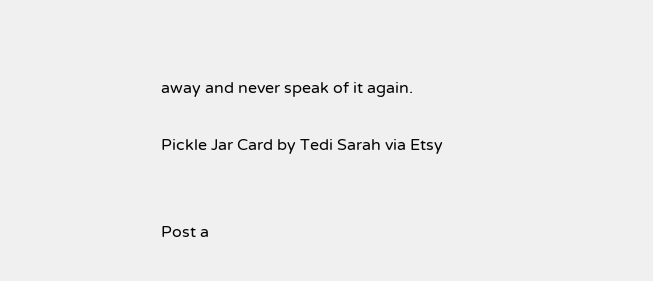away and never speak of it again.

Pickle Jar Card by Tedi Sarah via Etsy


Post a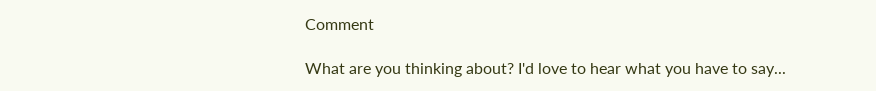Comment

What are you thinking about? I'd love to hear what you have to say...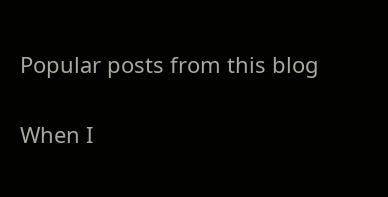Popular posts from this blog

When I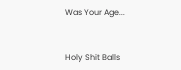Was Your Age...


Holy Shit Balls